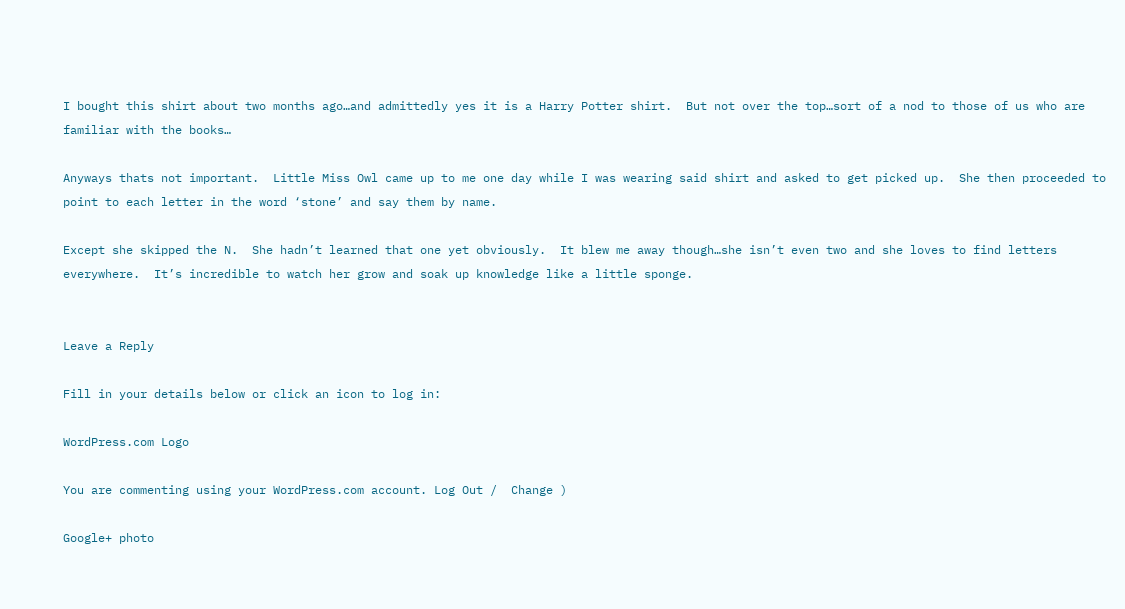I bought this shirt about two months ago…and admittedly yes it is a Harry Potter shirt.  But not over the top…sort of a nod to those of us who are familiar with the books…

Anyways thats not important.  Little Miss Owl came up to me one day while I was wearing said shirt and asked to get picked up.  She then proceeded to point to each letter in the word ‘stone’ and say them by name.

Except she skipped the N.  She hadn’t learned that one yet obviously.  It blew me away though…she isn’t even two and she loves to find letters everywhere.  It’s incredible to watch her grow and soak up knowledge like a little sponge.


Leave a Reply

Fill in your details below or click an icon to log in:

WordPress.com Logo

You are commenting using your WordPress.com account. Log Out /  Change )

Google+ photo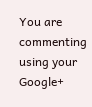You are commenting using your Google+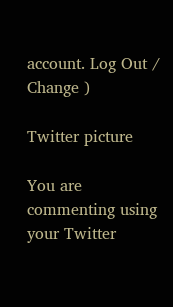account. Log Out /  Change )

Twitter picture

You are commenting using your Twitter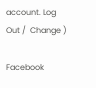account. Log Out /  Change )

Facebook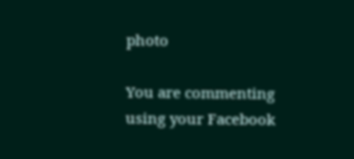photo

You are commenting using your Facebook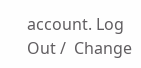account. Log Out /  Change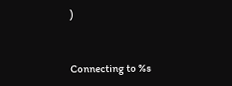)


Connecting to %s